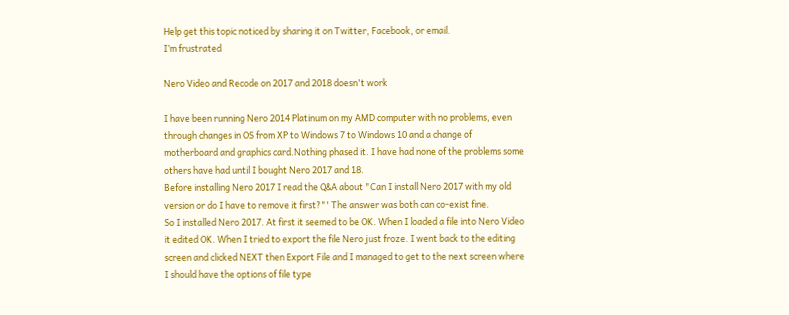Help get this topic noticed by sharing it on Twitter, Facebook, or email.
I’m frustrated

Nero Video and Recode on 2017 and 2018 doesn't work

I have been running Nero 2014 Platinum on my AMD computer with no problems, even through changes in OS from XP to Windows 7 to Windows 10 and a change of motherboard and graphics card.Nothing phased it. I have had none of the problems some others have had until I bought Nero 2017 and 18.
Before installing Nero 2017 I read the Q&A about "Can I install Nero 2017 with my old version or do I have to remove it first?"' The answer was both can co-exist fine.
So I installed Nero 2017. At first it seemed to be OK. When I loaded a file into Nero Video it edited OK. When I tried to export the file Nero just froze. I went back to the editing screen and clicked NEXT then Export File and I managed to get to the next screen where I should have the options of file type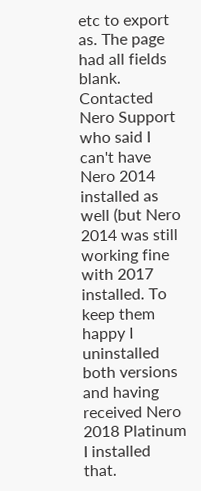etc to export as. The page had all fields blank. Contacted Nero Support who said I can't have Nero 2014 installed as well (but Nero 2014 was still working fine with 2017 installed. To keep them happy I uninstalled both versions and having received Nero 2018 Platinum I installed that.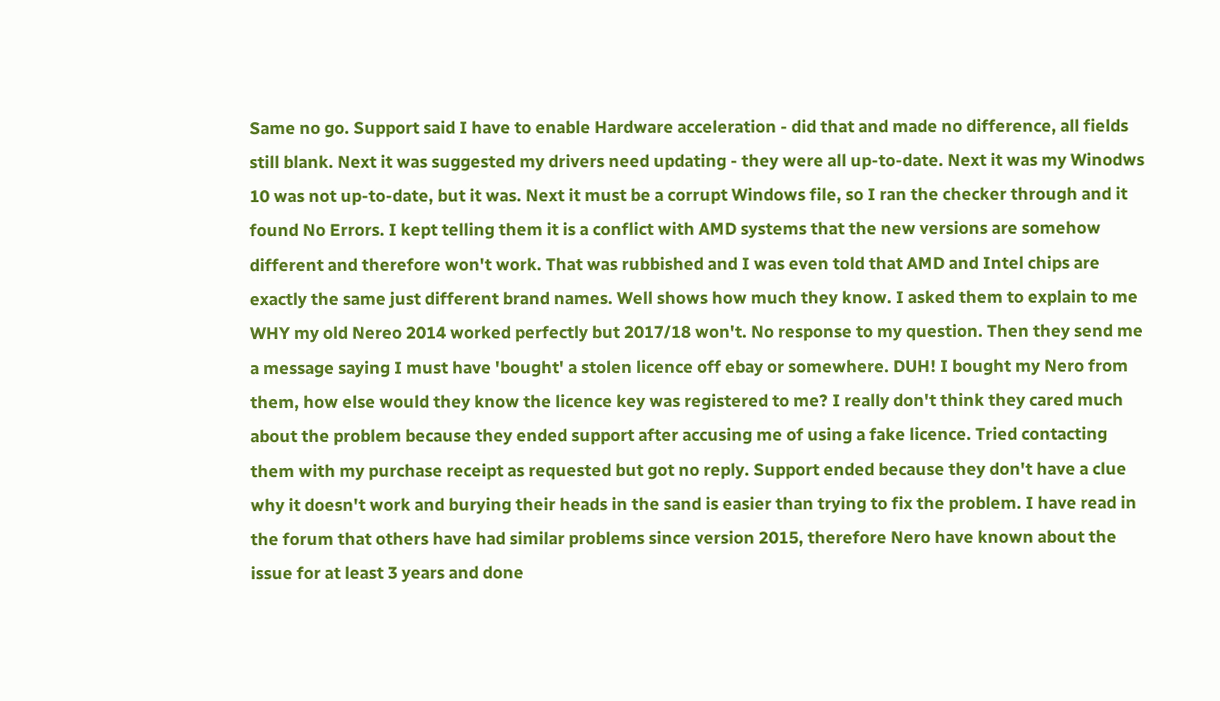Same no go. Support said I have to enable Hardware acceleration - did that and made no difference, all fields still blank. Next it was suggested my drivers need updating - they were all up-to-date. Next it was my Winodws 10 was not up-to-date, but it was. Next it must be a corrupt Windows file, so I ran the checker through and it found No Errors. I kept telling them it is a conflict with AMD systems that the new versions are somehow different and therefore won't work. That was rubbished and I was even told that AMD and Intel chips are exactly the same just different brand names. Well shows how much they know. I asked them to explain to me WHY my old Nereo 2014 worked perfectly but 2017/18 won't. No response to my question. Then they send me a message saying I must have 'bought' a stolen licence off ebay or somewhere. DUH! I bought my Nero from them, how else would they know the licence key was registered to me? I really don't think they cared much about the problem because they ended support after accusing me of using a fake licence. Tried contacting them with my purchase receipt as requested but got no reply. Support ended because they don't have a clue why it doesn't work and burying their heads in the sand is easier than trying to fix the problem. I have read in the forum that others have had similar problems since version 2015, therefore Nero have known about the issue for at least 3 years and done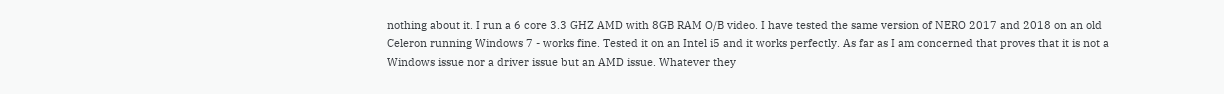nothing about it. I run a 6 core 3.3 GHZ AMD with 8GB RAM O/B video. I have tested the same version of NERO 2017 and 2018 on an old Celeron running Windows 7 - works fine. Tested it on an Intel i5 and it works perfectly. As far as I am concerned that proves that it is not a Windows issue nor a driver issue but an AMD issue. Whatever they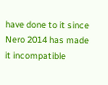have done to it since Nero 2014 has made it incompatible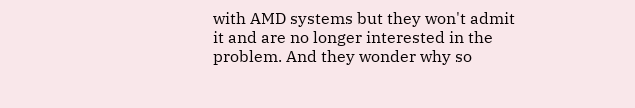with AMD systems but they won't admit it and are no longer interested in the problem. And they wonder why so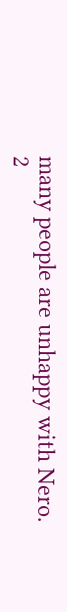many people are unhappy with Nero.
2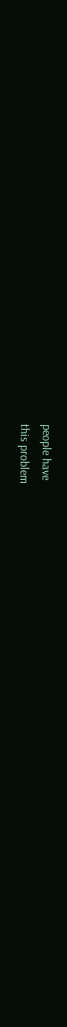people have
this problem